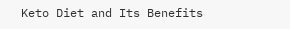Keto Diet and Its Benefits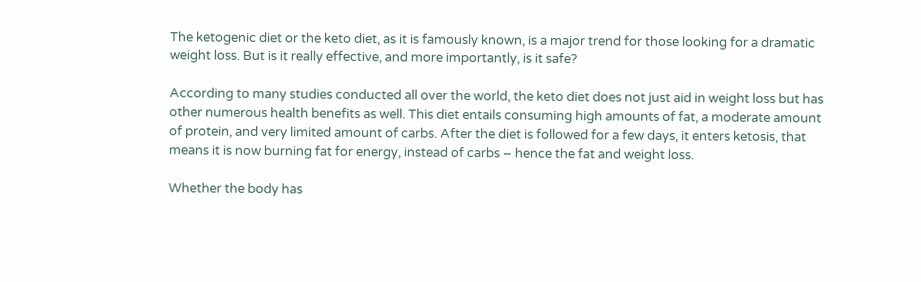The ketogenic diet or the keto diet, as it is famously known, is a major trend for those looking for a dramatic weight loss. But is it really effective, and more importantly, is it safe?

According to many studies conducted all over the world, the keto diet does not just aid in weight loss but has other numerous health benefits as well. This diet entails consuming high amounts of fat, a moderate amount of protein, and very limited amount of carbs. After the diet is followed for a few days, it enters ketosis, that means it is now burning fat for energy, instead of carbs – hence the fat and weight loss.

Whether the body has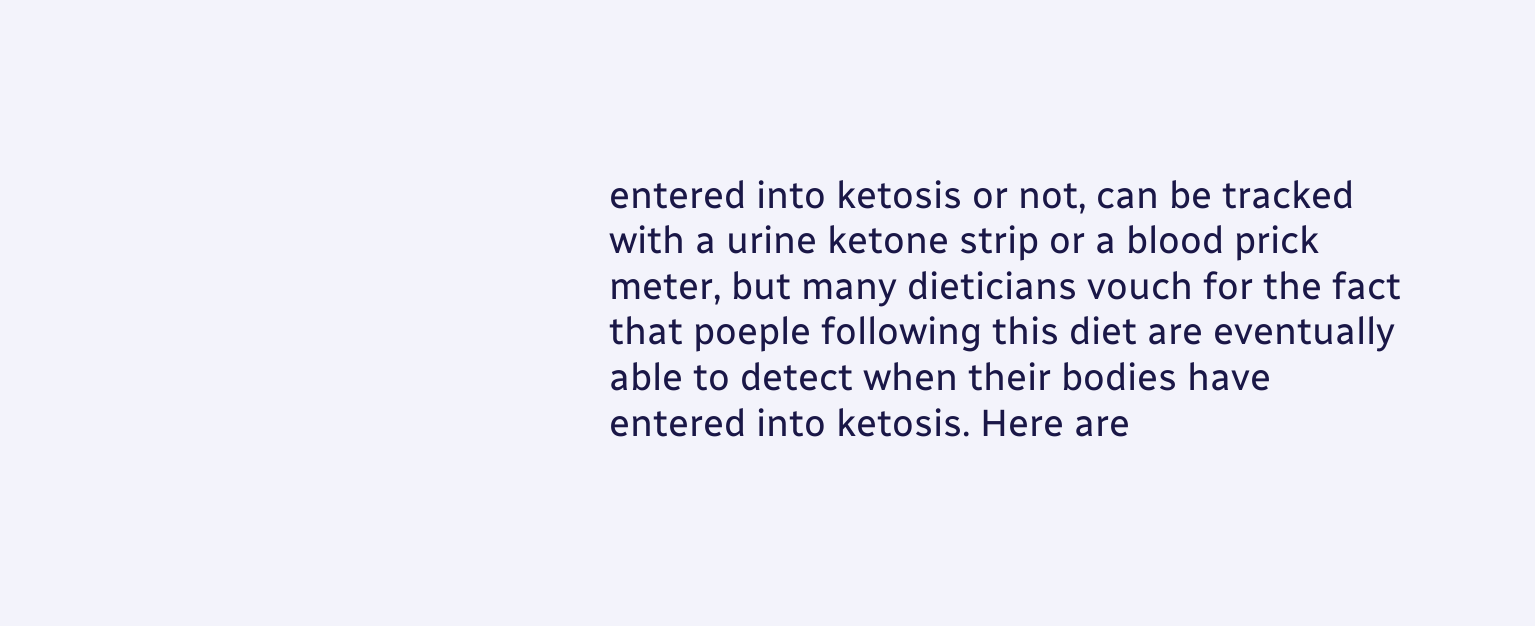entered into ketosis or not, can be tracked with a urine ketone strip or a blood prick meter, but many dieticians vouch for the fact that poeple following this diet are eventually able to detect when their bodies have entered into ketosis. Here are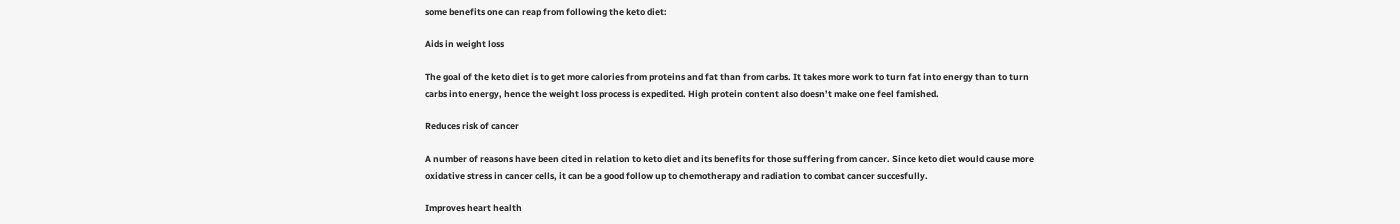some benefits one can reap from following the keto diet:

Aids in weight loss

The goal of the keto diet is to get more calories from proteins and fat than from carbs. It takes more work to turn fat into energy than to turn carbs into energy, hence the weight loss process is expedited. High protein content also doesn’t make one feel famished.

Reduces risk of cancer

A number of reasons have been cited in relation to keto diet and its benefits for those suffering from cancer. Since keto diet would cause more oxidative stress in cancer cells, it can be a good follow up to chemotherapy and radiation to combat cancer succesfully.

Improves heart health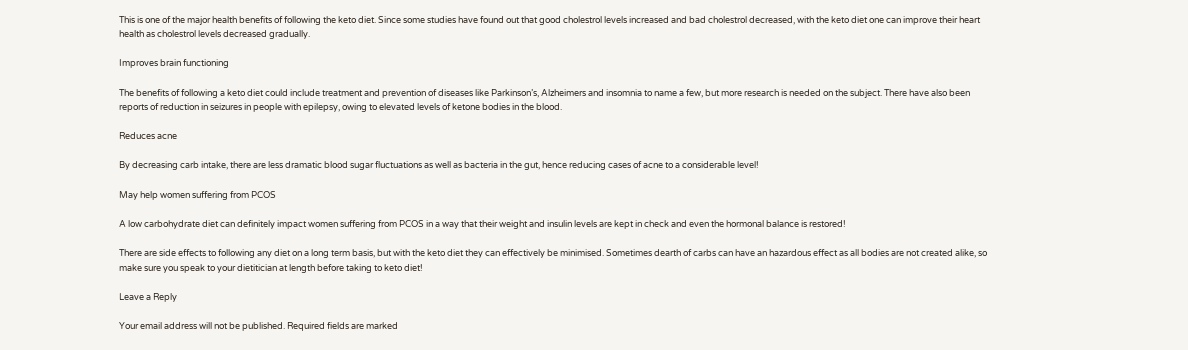This is one of the major health benefits of following the keto diet. Since some studies have found out that good cholestrol levels increased and bad cholestrol decreased, with the keto diet one can improve their heart health as cholestrol levels decreased gradually.

Improves brain functioning

The benefits of following a keto diet could include treatment and prevention of diseases like Parkinson’s, Alzheimers and insomnia to name a few, but more research is needed on the subject. There have also been reports of reduction in seizures in people with epilepsy, owing to elevated levels of ketone bodies in the blood.

Reduces acne

By decreasing carb intake, there are less dramatic blood sugar fluctuations as well as bacteria in the gut, hence reducing cases of acne to a considerable level!

May help women suffering from PCOS

A low carbohydrate diet can definitely impact women suffering from PCOS in a way that their weight and insulin levels are kept in check and even the hormonal balance is restored!

There are side effects to following any diet on a long term basis, but with the keto diet they can effectively be minimised. Sometimes dearth of carbs can have an hazardous effect as all bodies are not created alike, so make sure you speak to your dietitician at length before taking to keto diet!

Leave a Reply

Your email address will not be published. Required fields are marked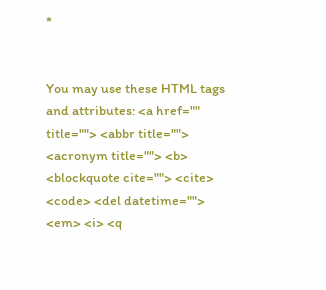*


You may use these HTML tags and attributes: <a href="" title=""> <abbr title=""> <acronym title=""> <b> <blockquote cite=""> <cite> <code> <del datetime=""> <em> <i> <q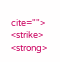cite=""> <strike> <strong>